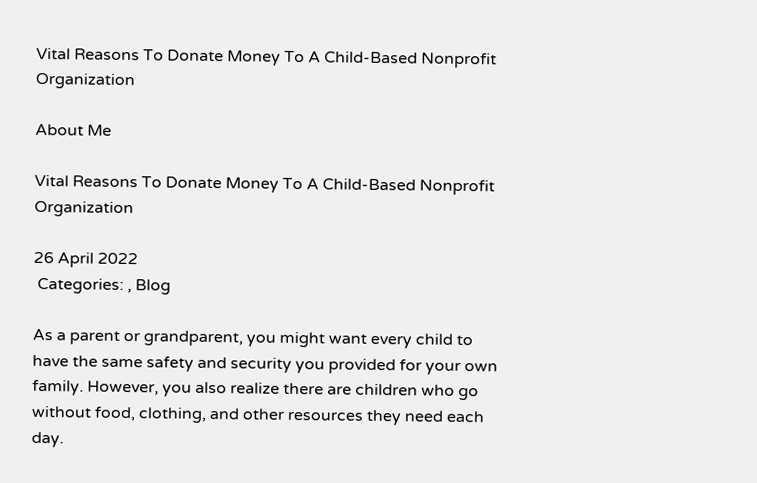Vital Reasons To Donate Money To A Child-Based Nonprofit Organization

About Me

Vital Reasons To Donate Money To A Child-Based Nonprofit Organization

26 April 2022
 Categories: , Blog

As a parent or grandparent, you might want every child to have the same safety and security you provided for your own family. However, you also realize there are children who go without food, clothing, and other resources they need each day.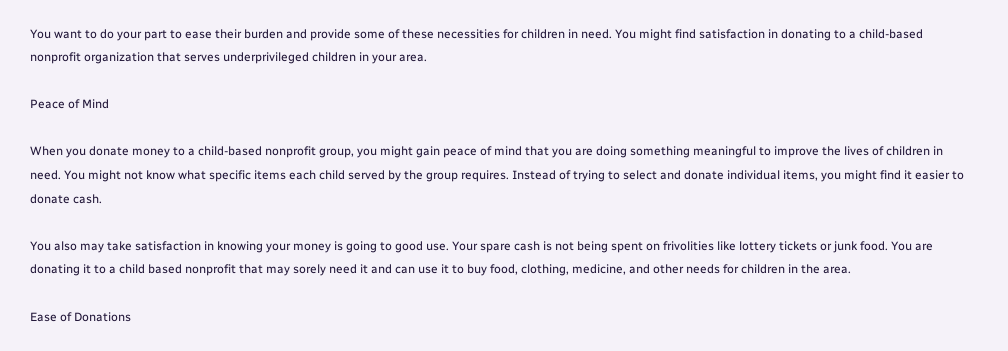You want to do your part to ease their burden and provide some of these necessities for children in need. You might find satisfaction in donating to a child-based nonprofit organization that serves underprivileged children in your area.

Peace of Mind

When you donate money to a child-based nonprofit group, you might gain peace of mind that you are doing something meaningful to improve the lives of children in need. You might not know what specific items each child served by the group requires. Instead of trying to select and donate individual items, you might find it easier to donate cash.

You also may take satisfaction in knowing your money is going to good use. Your spare cash is not being spent on frivolities like lottery tickets or junk food. You are donating it to a child based nonprofit that may sorely need it and can use it to buy food, clothing, medicine, and other needs for children in the area.

Ease of Donations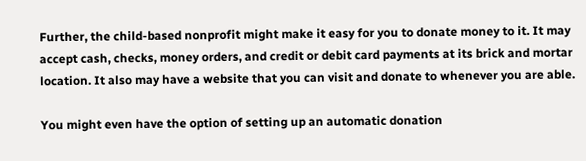Further, the child-based nonprofit might make it easy for you to donate money to it. It may accept cash, checks, money orders, and credit or debit card payments at its brick and mortar location. It also may have a website that you can visit and donate to whenever you are able.

You might even have the option of setting up an automatic donation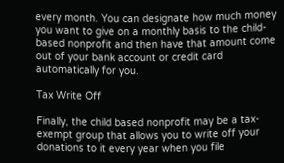every month. You can designate how much money you want to give on a monthly basis to the child-based nonprofit and then have that amount come out of your bank account or credit card automatically for you.

Tax Write Off

Finally, the child based nonprofit may be a tax-exempt group that allows you to write off your donations to it every year when you file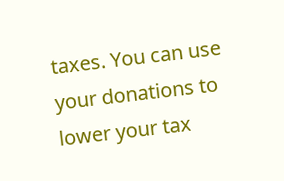taxes. You can use your donations to lower your tax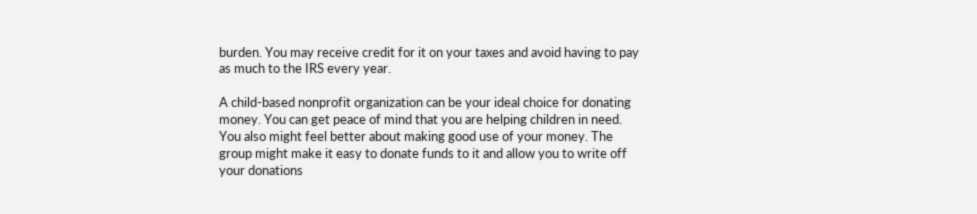burden. You may receive credit for it on your taxes and avoid having to pay as much to the IRS every year.

A child-based nonprofit organization can be your ideal choice for donating money. You can get peace of mind that you are helping children in need. You also might feel better about making good use of your money. The group might make it easy to donate funds to it and allow you to write off your donations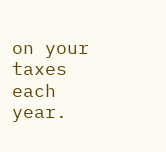on your taxes each year.